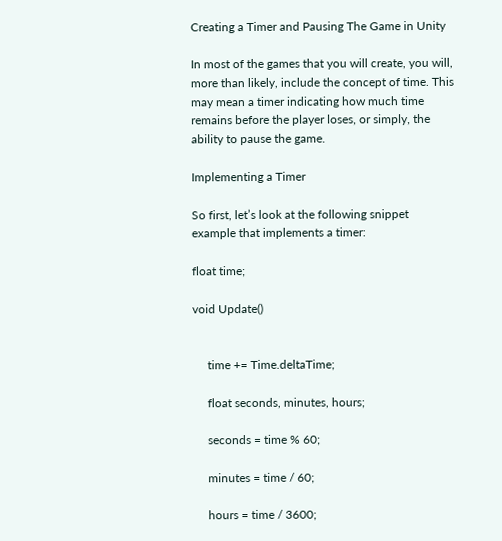Creating a Timer and Pausing The Game in Unity

In most of the games that you will create, you will, more than likely, include the concept of time. This may mean a timer indicating how much time remains before the player loses, or simply, the ability to pause the game.

Implementing a Timer

So first, let’s look at the following snippet example that implements a timer:

float time;

void Update()


     time += Time.deltaTime;

     float seconds, minutes, hours;

     seconds = time % 60;

     minutes = time / 60;

     hours = time / 3600;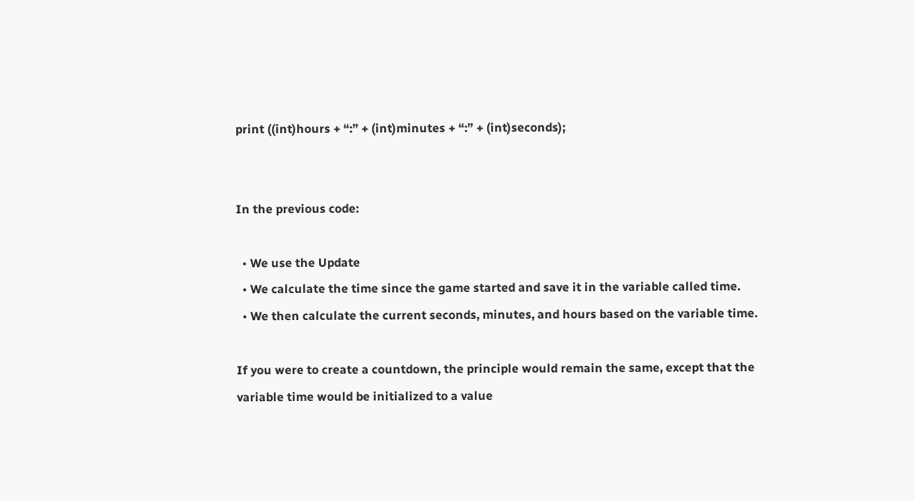print ((int)hours + “:” + (int)minutes + “:” + (int)seconds);


In the previous code:

  • We use the Update
  • We calculate the time since the game started and save it in the variable called time.
  • We then calculate the current seconds, minutes, and hours based on the variable time.

If you were to create a countdown, the principle would remain the same, except that the variable time would be initialized to a value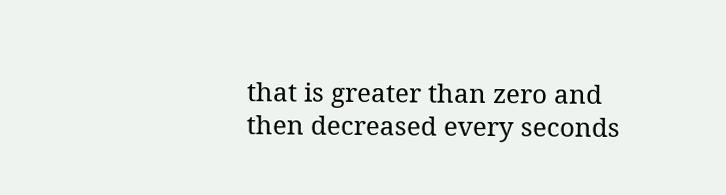that is greater than zero and then decreased every seconds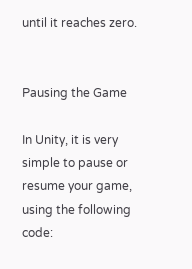until it reaches zero.


Pausing the Game

In Unity, it is very simple to pause or resume your game, using the following code: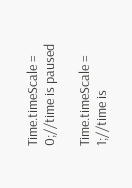Time.timeScale = 0;//time is paused

Time.timeScale = 1;//time is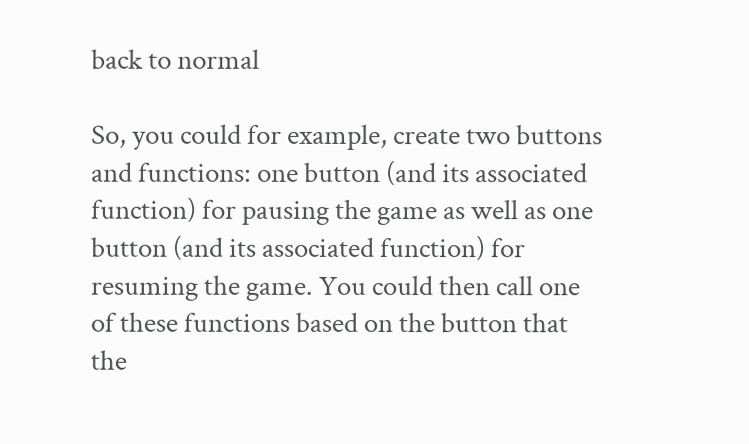back to normal

So, you could for example, create two buttons and functions: one button (and its associated function) for pausing the game as well as one button (and its associated function) for resuming the game. You could then call one of these functions based on the button that the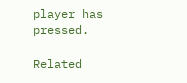player has pressed.

Related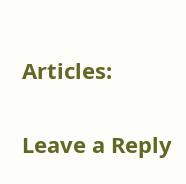Articles:

Leave a Reply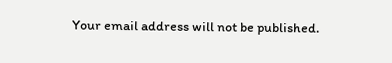Your email address will not be published.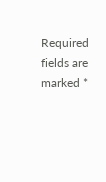Required fields are marked *